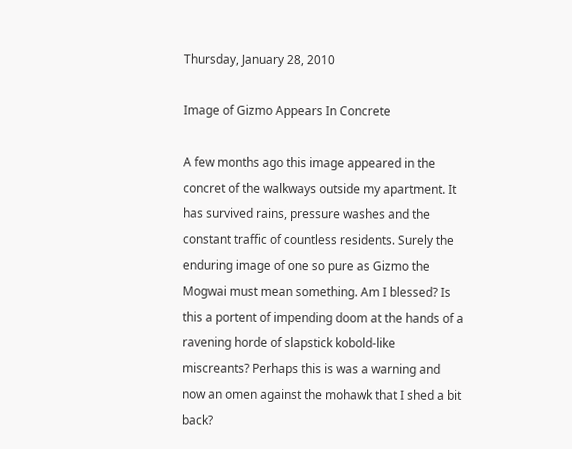Thursday, January 28, 2010

Image of Gizmo Appears In Concrete

A few months ago this image appeared in the concret of the walkways outside my apartment. It has survived rains, pressure washes and the constant traffic of countless residents. Surely the enduring image of one so pure as Gizmo the Mogwai must mean something. Am I blessed? Is this a portent of impending doom at the hands of a ravening horde of slapstick kobold-like miscreants? Perhaps this is was a warning and now an omen against the mohawk that I shed a bit back?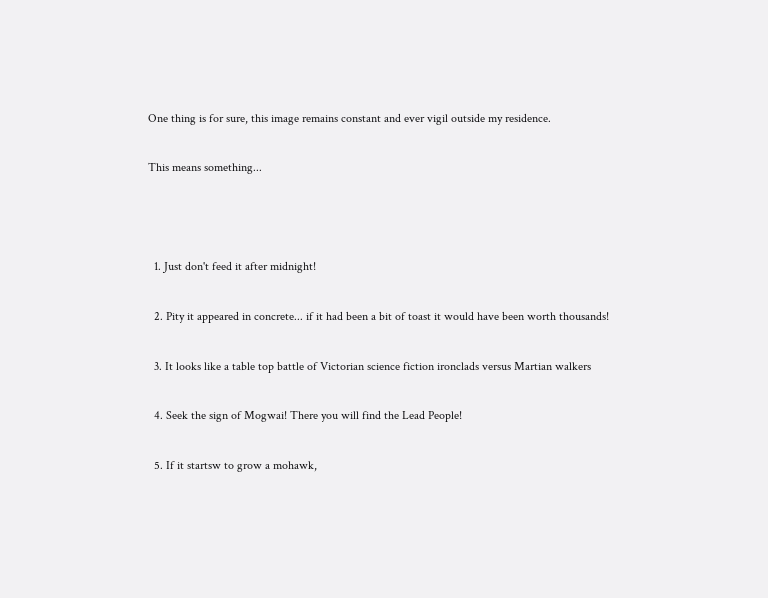One thing is for sure, this image remains constant and ever vigil outside my residence.

This means something...



  1. Just don't feed it after midnight!

  2. Pity it appeared in concrete... if it had been a bit of toast it would have been worth thousands!

  3. It looks like a table top battle of Victorian science fiction ironclads versus Martian walkers

  4. Seek the sign of Mogwai! There you will find the Lead People!

  5. If it startsw to grow a mohawk,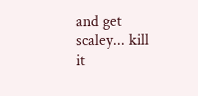and get scaley... kill it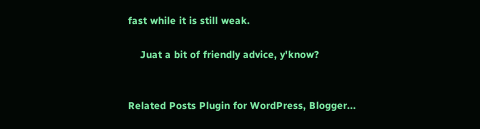fast while it is still weak.

    Juat a bit of friendly advice, y'know?


Related Posts Plugin for WordPress, Blogger...